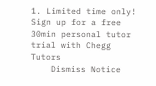1. Limited time only! Sign up for a free 30min personal tutor trial with Chegg Tutors
    Dismiss Notice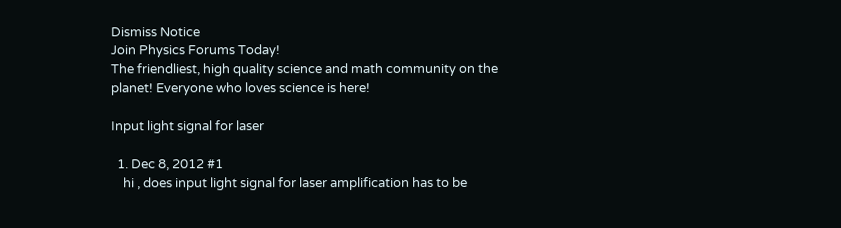Dismiss Notice
Join Physics Forums Today!
The friendliest, high quality science and math community on the planet! Everyone who loves science is here!

Input light signal for laser

  1. Dec 8, 2012 #1
    hi , does input light signal for laser amplification has to be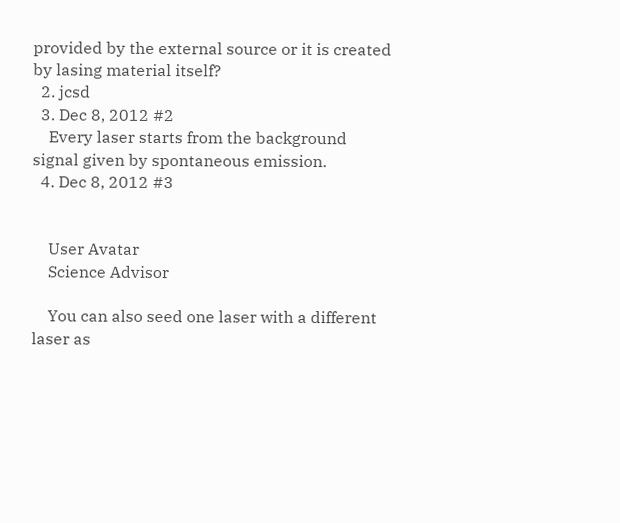provided by the external source or it is created by lasing material itself?
  2. jcsd
  3. Dec 8, 2012 #2
    Every laser starts from the background signal given by spontaneous emission.
  4. Dec 8, 2012 #3


    User Avatar
    Science Advisor

    You can also seed one laser with a different laser as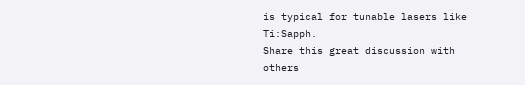is typical for tunable lasers like Ti:Sapph.
Share this great discussion with others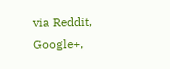via Reddit, Google+,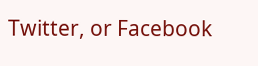Twitter, or Facebook